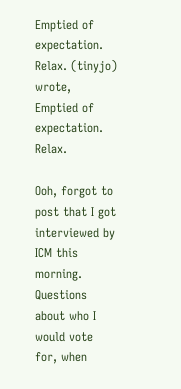Emptied of expectation. Relax. (tinyjo) wrote,
Emptied of expectation. Relax.

Ooh, forgot to post that I got interviewed by ICM this morning. Questions about who I would vote for, when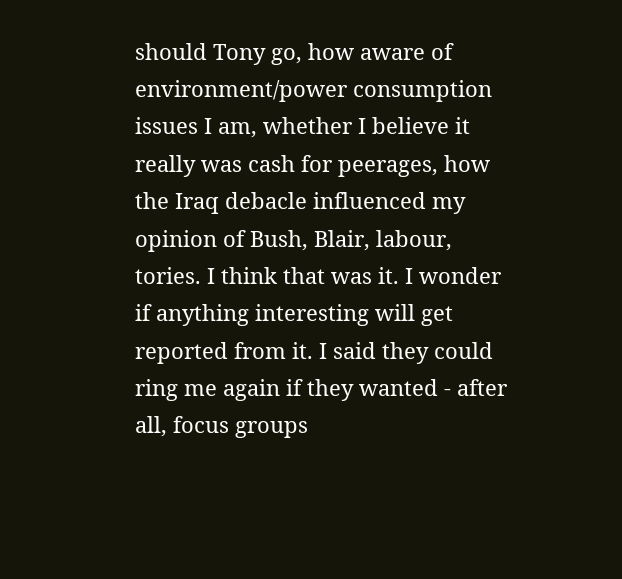should Tony go, how aware of environment/power consumption issues I am, whether I believe it really was cash for peerages, how the Iraq debacle influenced my opinion of Bush, Blair, labour, tories. I think that was it. I wonder if anything interesting will get reported from it. I said they could ring me again if they wanted - after all, focus groups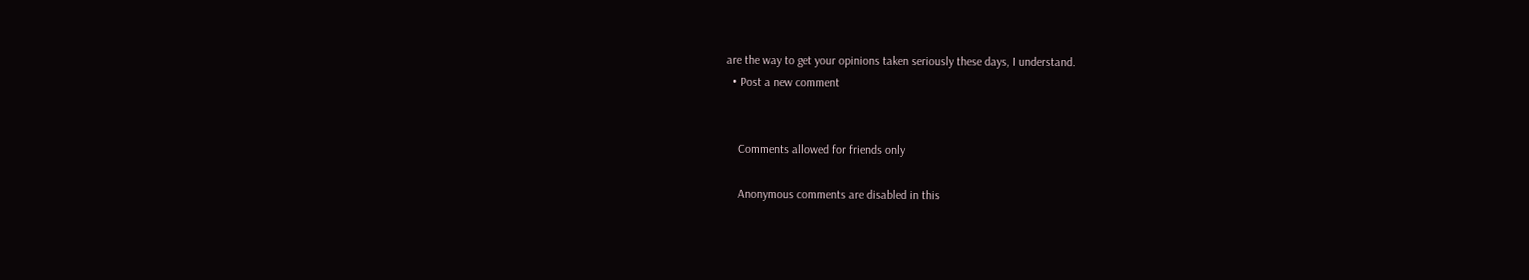are the way to get your opinions taken seriously these days, I understand.
  • Post a new comment


    Comments allowed for friends only

    Anonymous comments are disabled in this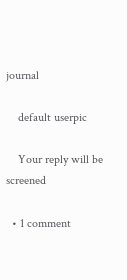journal

    default userpic

    Your reply will be screened

  • 1 comment